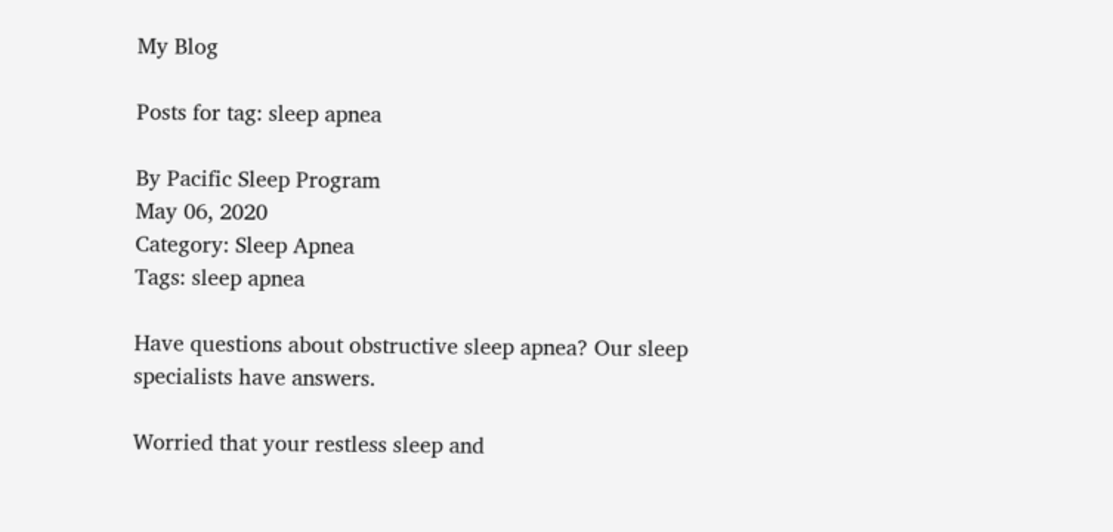My Blog

Posts for tag: sleep apnea

By Pacific Sleep Program
May 06, 2020
Category: Sleep Apnea
Tags: sleep apnea

Have questions about obstructive sleep apnea? Our sleep specialists have answers.

Worried that your restless sleep and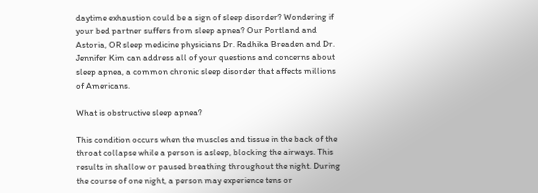daytime exhaustion could be a sign of sleep disorder? Wondering if your bed partner suffers from sleep apnea? Our Portland and Astoria, OR sleep medicine physicians Dr. Radhika Breaden and Dr. Jennifer Kim can address all of your questions and concerns about sleep apnea, a common chronic sleep disorder that affects millions of Americans.

What is obstructive sleep apnea?

This condition occurs when the muscles and tissue in the back of the throat collapse while a person is asleep, blocking the airways. This results in shallow or paused breathing throughout the night. During the course of one night, a person may experience tens or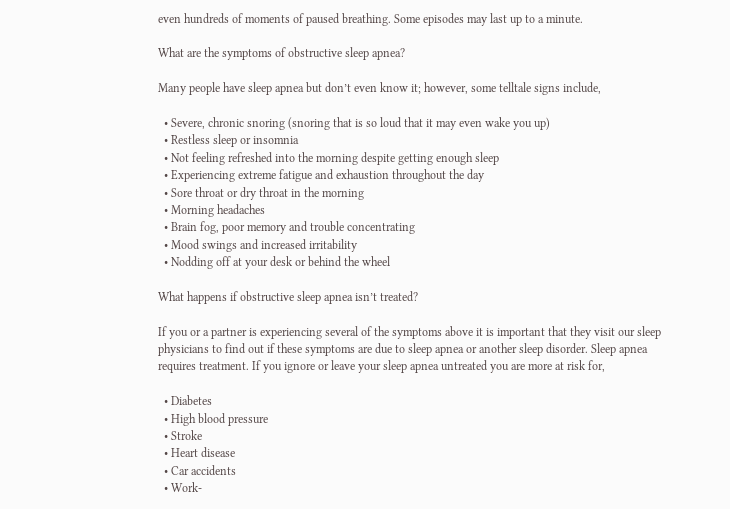even hundreds of moments of paused breathing. Some episodes may last up to a minute.

What are the symptoms of obstructive sleep apnea?

Many people have sleep apnea but don’t even know it; however, some telltale signs include,

  • Severe, chronic snoring (snoring that is so loud that it may even wake you up)
  • Restless sleep or insomnia
  • Not feeling refreshed into the morning despite getting enough sleep
  • Experiencing extreme fatigue and exhaustion throughout the day
  • Sore throat or dry throat in the morning
  • Morning headaches
  • Brain fog, poor memory and trouble concentrating
  • Mood swings and increased irritability
  • Nodding off at your desk or behind the wheel

What happens if obstructive sleep apnea isn’t treated?

If you or a partner is experiencing several of the symptoms above it is important that they visit our sleep physicians to find out if these symptoms are due to sleep apnea or another sleep disorder. Sleep apnea requires treatment. If you ignore or leave your sleep apnea untreated you are more at risk for,

  • Diabetes
  • High blood pressure
  • Stroke
  • Heart disease
  • Car accidents
  • Work-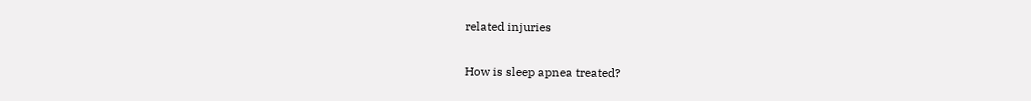related injuries

How is sleep apnea treated?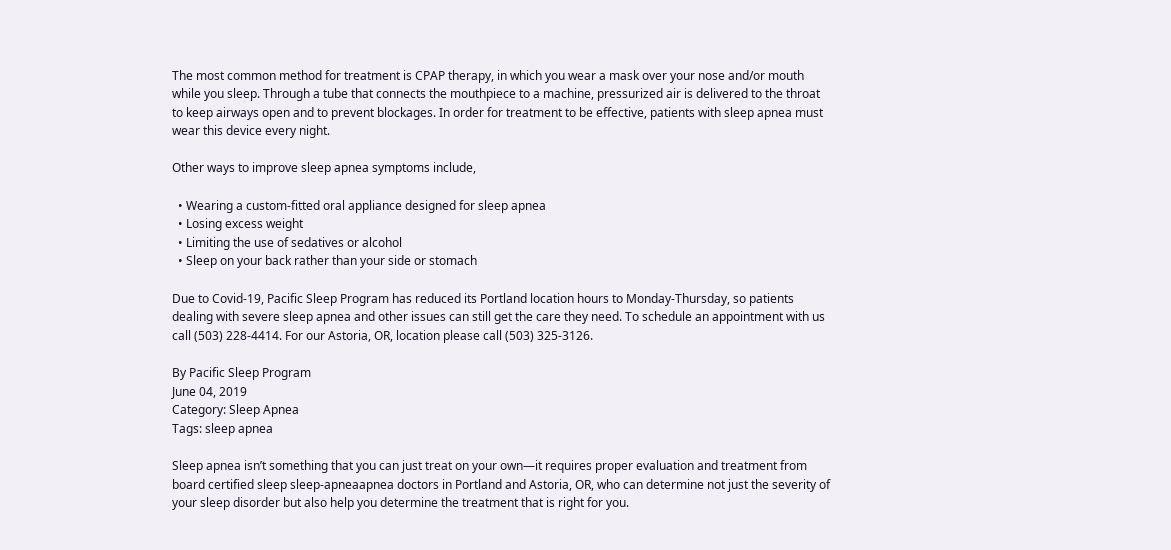The most common method for treatment is CPAP therapy, in which you wear a mask over your nose and/or mouth while you sleep. Through a tube that connects the mouthpiece to a machine, pressurized air is delivered to the throat to keep airways open and to prevent blockages. In order for treatment to be effective, patients with sleep apnea must wear this device every night.

Other ways to improve sleep apnea symptoms include,

  • Wearing a custom-fitted oral appliance designed for sleep apnea
  • Losing excess weight
  • Limiting the use of sedatives or alcohol
  • Sleep on your back rather than your side or stomach

Due to Covid-19, Pacific Sleep Program has reduced its Portland location hours to Monday-Thursday, so patients dealing with severe sleep apnea and other issues can still get the care they need. To schedule an appointment with us call (503) 228-4414. For our Astoria, OR, location please call (503) 325-3126.

By Pacific Sleep Program
June 04, 2019
Category: Sleep Apnea
Tags: sleep apnea

Sleep apnea isn’t something that you can just treat on your own—it requires proper evaluation and treatment from board certified sleep sleep-apneaapnea doctors in Portland and Astoria, OR, who can determine not just the severity of your sleep disorder but also help you determine the treatment that is right for you.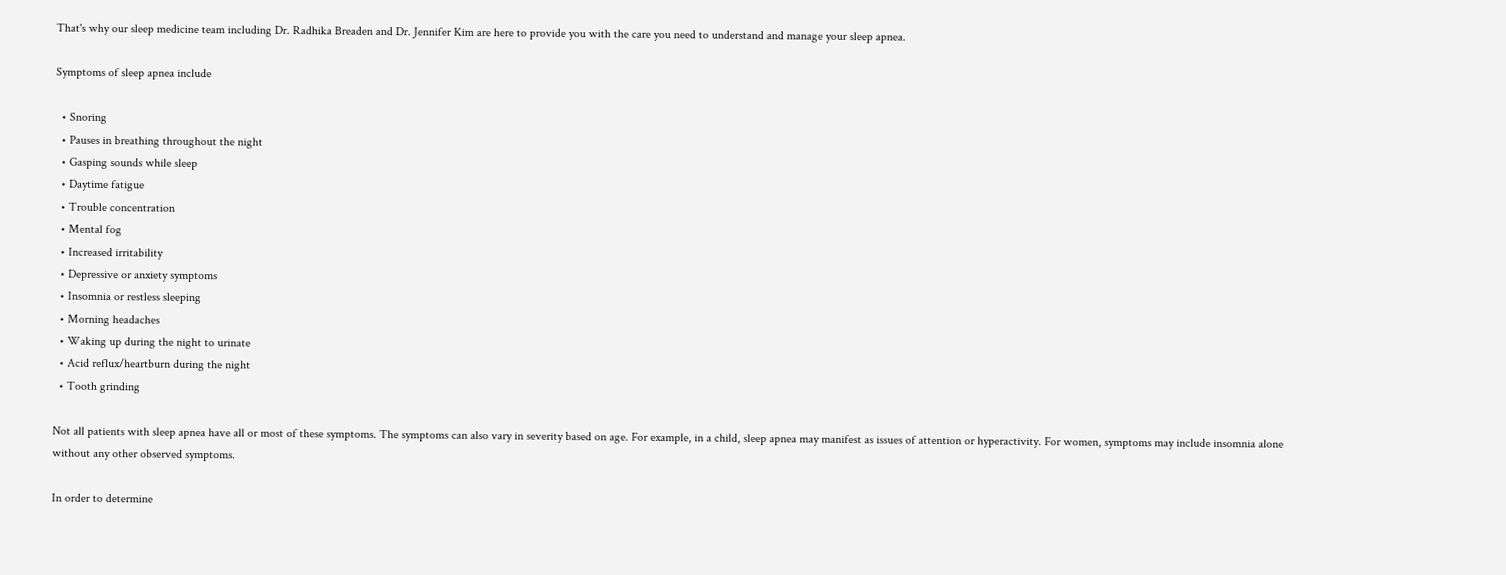That's why our sleep medicine team including Dr. Radhika Breaden and Dr. Jennifer Kim are here to provide you with the care you need to understand and manage your sleep apnea.

Symptoms of sleep apnea include

  • Snoring
  • Pauses in breathing throughout the night
  • Gasping sounds while sleep
  • Daytime fatigue
  • Trouble concentration
  • Mental fog
  • Increased irritability
  • Depressive or anxiety symptoms
  • Insomnia or restless sleeping
  • Morning headaches
  • Waking up during the night to urinate
  • Acid reflux/heartburn during the night
  • Tooth grinding

Not all patients with sleep apnea have all or most of these symptoms. The symptoms can also vary in severity based on age. For example, in a child, sleep apnea may manifest as issues of attention or hyperactivity. For women, symptoms may include insomnia alone without any other observed symptoms.

In order to determine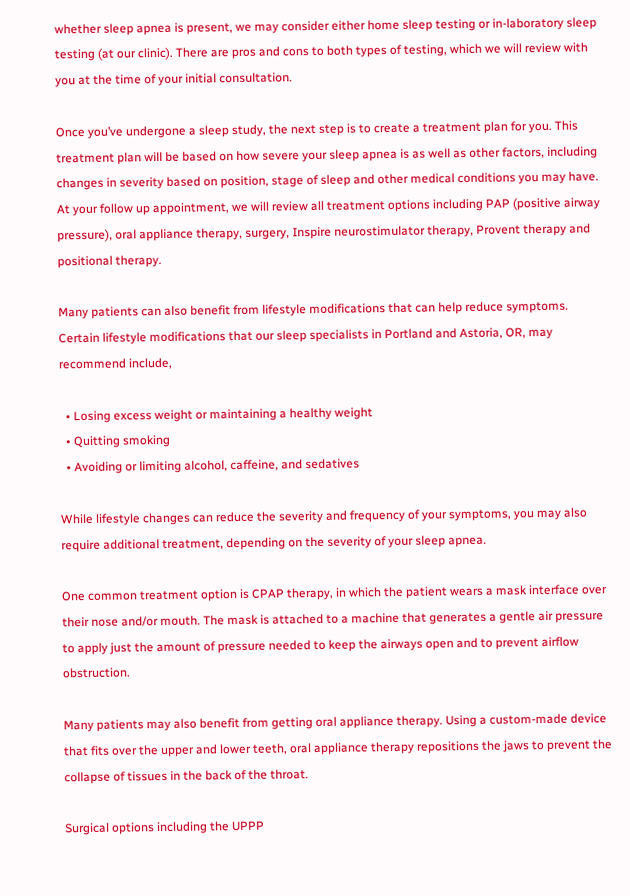whether sleep apnea is present, we may consider either home sleep testing or in-laboratory sleep testing (at our clinic). There are pros and cons to both types of testing, which we will review with you at the time of your initial consultation.

Once you’ve undergone a sleep study, the next step is to create a treatment plan for you. This treatment plan will be based on how severe your sleep apnea is as well as other factors, including changes in severity based on position, stage of sleep and other medical conditions you may have. At your follow up appointment, we will review all treatment options including PAP (positive airway pressure), oral appliance therapy, surgery, Inspire neurostimulator therapy, Provent therapy and positional therapy.

Many patients can also benefit from lifestyle modifications that can help reduce symptoms. Certain lifestyle modifications that our sleep specialists in Portland and Astoria, OR, may recommend include,

  • Losing excess weight or maintaining a healthy weight
  • Quitting smoking
  • Avoiding or limiting alcohol, caffeine, and sedatives

While lifestyle changes can reduce the severity and frequency of your symptoms, you may also require additional treatment, depending on the severity of your sleep apnea.

One common treatment option is CPAP therapy, in which the patient wears a mask interface over their nose and/or mouth. The mask is attached to a machine that generates a gentle air pressure to apply just the amount of pressure needed to keep the airways open and to prevent airflow obstruction.

Many patients may also benefit from getting oral appliance therapy. Using a custom-made device that fits over the upper and lower teeth, oral appliance therapy repositions the jaws to prevent the collapse of tissues in the back of the throat.

Surgical options including the UPPP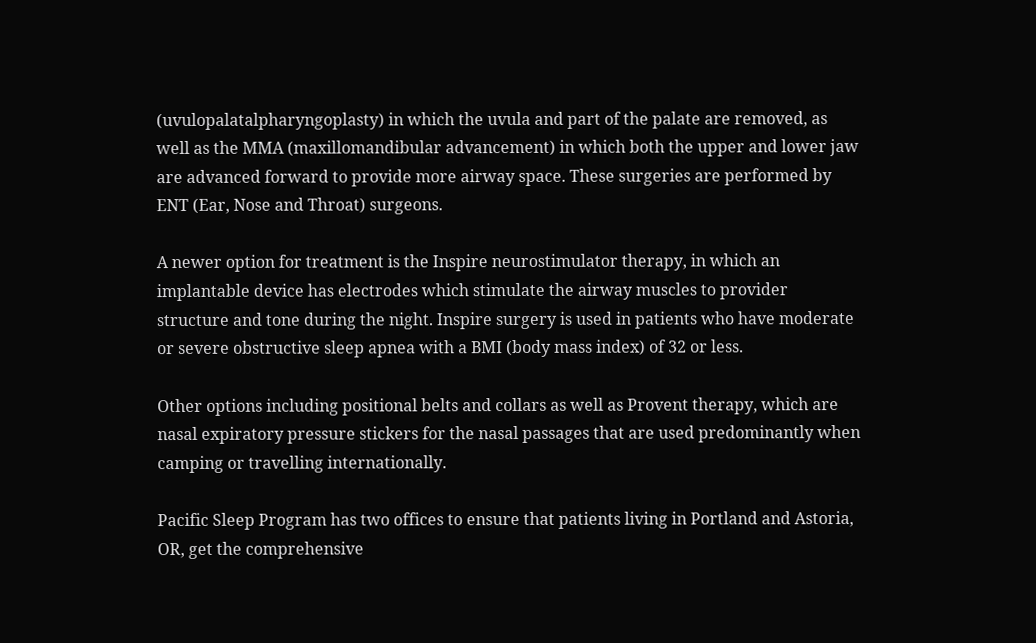(uvulopalatalpharyngoplasty) in which the uvula and part of the palate are removed, as well as the MMA (maxillomandibular advancement) in which both the upper and lower jaw are advanced forward to provide more airway space. These surgeries are performed by ENT (Ear, Nose and Throat) surgeons.

A newer option for treatment is the Inspire neurostimulator therapy, in which an implantable device has electrodes which stimulate the airway muscles to provider structure and tone during the night. Inspire surgery is used in patients who have moderate or severe obstructive sleep apnea with a BMI (body mass index) of 32 or less.

Other options including positional belts and collars as well as Provent therapy, which are nasal expiratory pressure stickers for the nasal passages that are used predominantly when camping or travelling internationally.

Pacific Sleep Program has two offices to ensure that patients living in Portland and Astoria, OR, get the comprehensive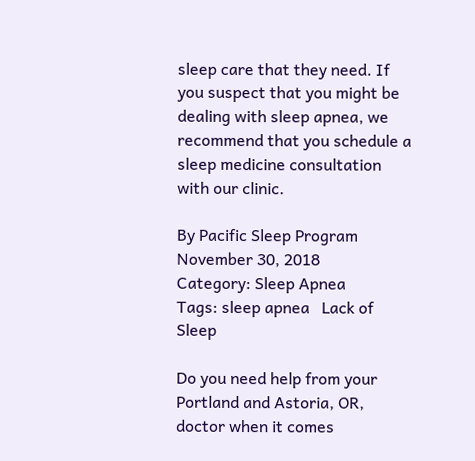sleep care that they need. If you suspect that you might be dealing with sleep apnea, we recommend that you schedule a sleep medicine consultation with our clinic.

By Pacific Sleep Program
November 30, 2018
Category: Sleep Apnea
Tags: sleep apnea   Lack of Sleep

Do you need help from your Portland and Astoria, OR, doctor when it comes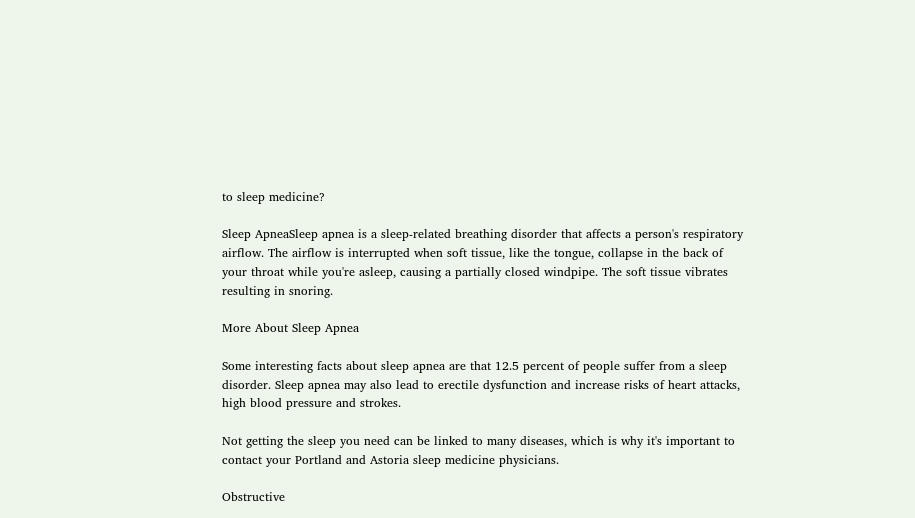to sleep medicine?

Sleep ApneaSleep apnea is a sleep-related breathing disorder that affects a person's respiratory airflow. The airflow is interrupted when soft tissue, like the tongue, collapse in the back of your throat while you're asleep, causing a partially closed windpipe. The soft tissue vibrates resulting in snoring.

More About Sleep Apnea

Some interesting facts about sleep apnea are that 12.5 percent of people suffer from a sleep disorder. Sleep apnea may also lead to erectile dysfunction and increase risks of heart attacks, high blood pressure and strokes.

Not getting the sleep you need can be linked to many diseases, which is why it's important to contact your Portland and Astoria sleep medicine physicians.

Obstructive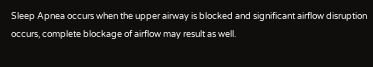Sleep Apnea occurs when the upper airway is blocked and significant airflow disruption occurs, complete blockage of airflow may result as well.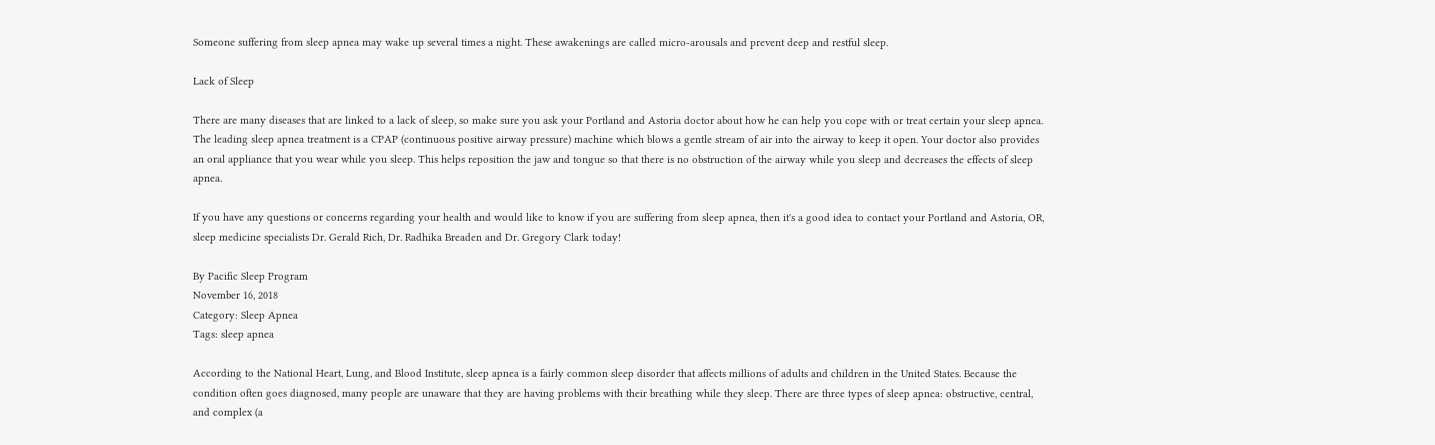Someone suffering from sleep apnea may wake up several times a night. These awakenings are called micro-arousals and prevent deep and restful sleep.

Lack of Sleep

There are many diseases that are linked to a lack of sleep, so make sure you ask your Portland and Astoria doctor about how he can help you cope with or treat certain your sleep apnea. The leading sleep apnea treatment is a CPAP (continuous positive airway pressure) machine which blows a gentle stream of air into the airway to keep it open. Your doctor also provides an oral appliance that you wear while you sleep. This helps reposition the jaw and tongue so that there is no obstruction of the airway while you sleep and decreases the effects of sleep apnea.

If you have any questions or concerns regarding your health and would like to know if you are suffering from sleep apnea, then it's a good idea to contact your Portland and Astoria, OR, sleep medicine specialists Dr. Gerald Rich, Dr. Radhika Breaden and Dr. Gregory Clark today!

By Pacific Sleep Program
November 16, 2018
Category: Sleep Apnea
Tags: sleep apnea

According to the National Heart, Lung, and Blood Institute, sleep apnea is a fairly common sleep disorder that affects millions of adults and children in the United States. Because the condition often goes diagnosed, many people are unaware that they are having problems with their breathing while they sleep. There are three types of sleep apnea: obstructive, central, and complex (a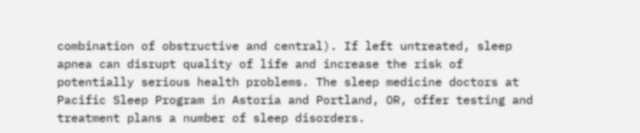combination of obstructive and central). If left untreated, sleep apnea can disrupt quality of life and increase the risk of potentially serious health problems. The sleep medicine doctors at Pacific Sleep Program in Astoria and Portland, OR, offer testing and treatment plans a number of sleep disorders.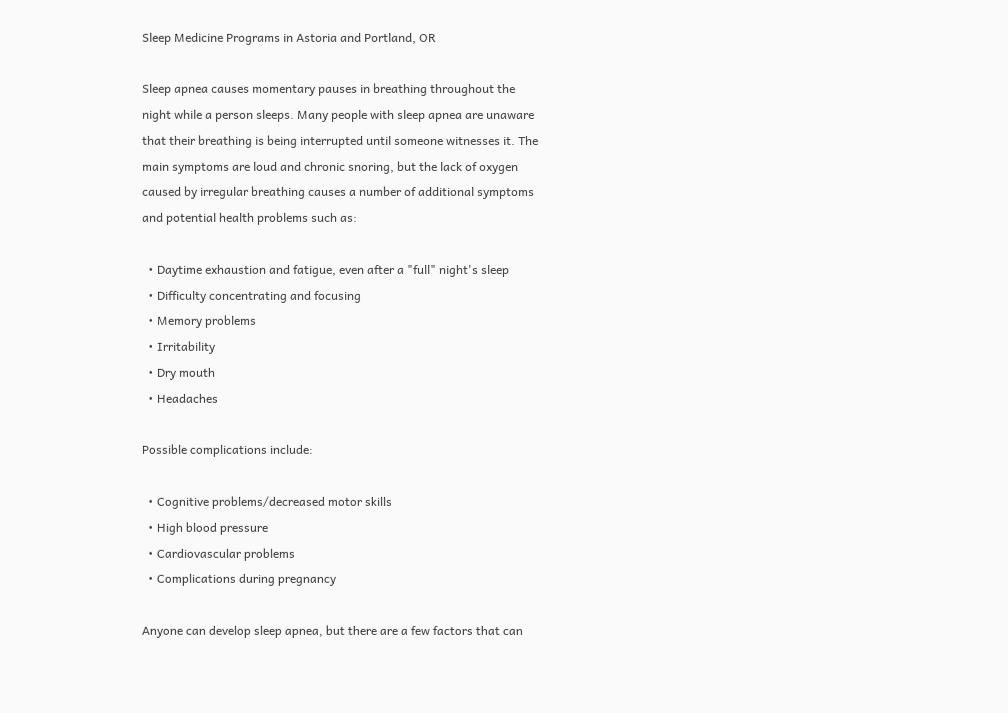Sleep Medicine Programs in Astoria and Portland, OR

Sleep apnea causes momentary pauses in breathing throughout the night while a person sleeps. Many people with sleep apnea are unaware that their breathing is being interrupted until someone witnesses it. The main symptoms are loud and chronic snoring, but the lack of oxygen caused by irregular breathing causes a number of additional symptoms and potential health problems such as:

  • Daytime exhaustion and fatigue, even after a "full" night's sleep
  • Difficulty concentrating and focusing
  • Memory problems
  • Irritability
  • Dry mouth
  • Headaches

Possible complications include:

  • Cognitive problems/decreased motor skills
  • High blood pressure
  • Cardiovascular problems
  • Complications during pregnancy

Anyone can develop sleep apnea, but there are a few factors that can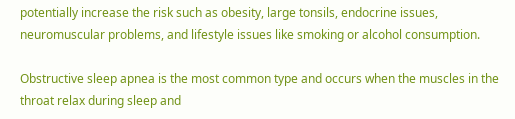potentially increase the risk such as obesity, large tonsils, endocrine issues, neuromuscular problems, and lifestyle issues like smoking or alcohol consumption.

Obstructive sleep apnea is the most common type and occurs when the muscles in the throat relax during sleep and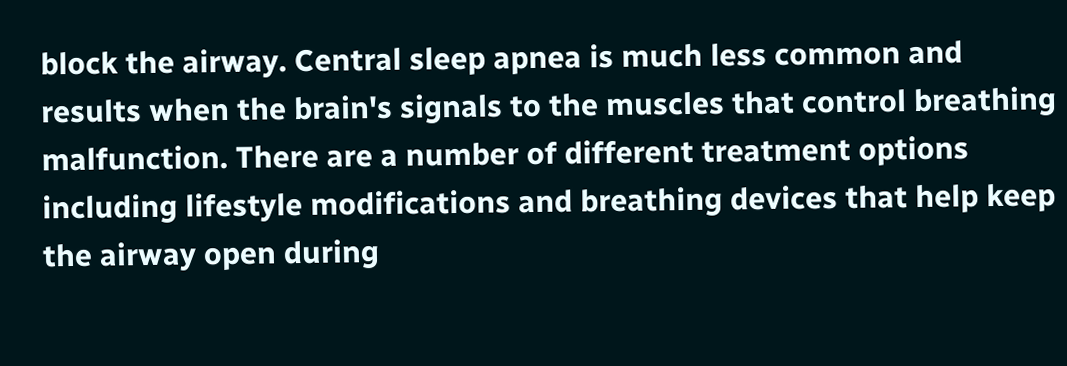block the airway. Central sleep apnea is much less common and results when the brain's signals to the muscles that control breathing malfunction. There are a number of different treatment options including lifestyle modifications and breathing devices that help keep the airway open during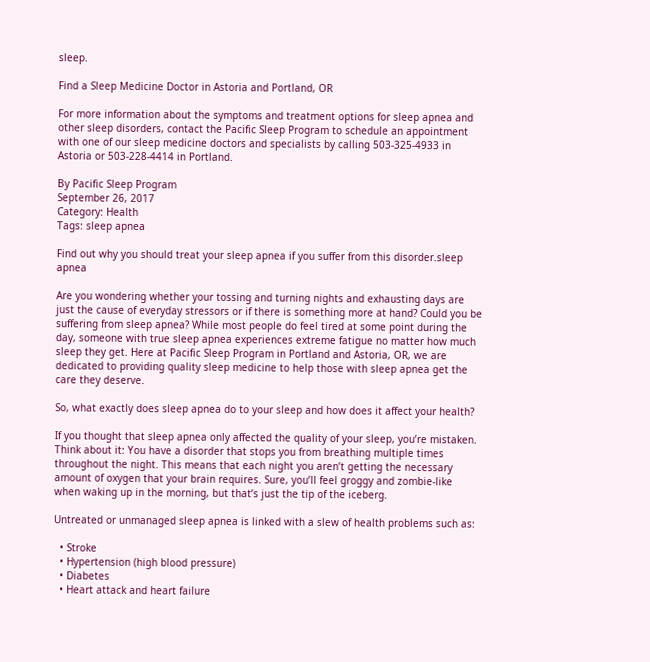sleep.

Find a Sleep Medicine Doctor in Astoria and Portland, OR

For more information about the symptoms and treatment options for sleep apnea and other sleep disorders, contact the Pacific Sleep Program to schedule an appointment with one of our sleep medicine doctors and specialists by calling 503-325-4933 in Astoria or 503-228-4414 in Portland.

By Pacific Sleep Program
September 26, 2017
Category: Health
Tags: sleep apnea

Find out why you should treat your sleep apnea if you suffer from this disorder.sleep apnea

Are you wondering whether your tossing and turning nights and exhausting days are just the cause of everyday stressors or if there is something more at hand? Could you be suffering from sleep apnea? While most people do feel tired at some point during the day, someone with true sleep apnea experiences extreme fatigue no matter how much sleep they get. Here at Pacific Sleep Program in Portland and Astoria, OR, we are dedicated to providing quality sleep medicine to help those with sleep apnea get the care they deserve.

So, what exactly does sleep apnea do to your sleep and how does it affect your health?

If you thought that sleep apnea only affected the quality of your sleep, you’re mistaken. Think about it: You have a disorder that stops you from breathing multiple times throughout the night. This means that each night you aren’t getting the necessary amount of oxygen that your brain requires. Sure, you’ll feel groggy and zombie-like when waking up in the morning, but that’s just the tip of the iceberg.

Untreated or unmanaged sleep apnea is linked with a slew of health problems such as:

  • Stroke
  • Hypertension (high blood pressure)
  • Diabetes
  • Heart attack and heart failure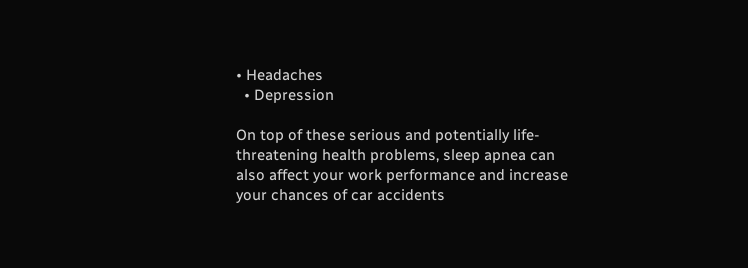• Headaches
  • Depression

On top of these serious and potentially life-threatening health problems, sleep apnea can also affect your work performance and increase your chances of car accidents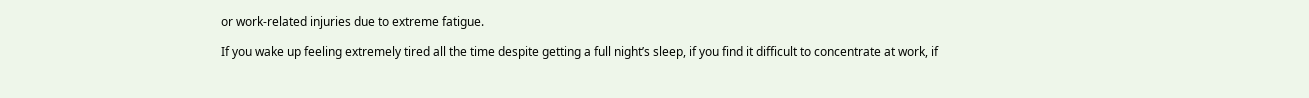or work-related injuries due to extreme fatigue.

If you wake up feeling extremely tired all the time despite getting a full night’s sleep, if you find it difficult to concentrate at work, if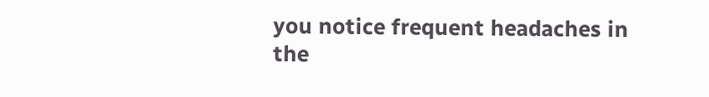you notice frequent headaches in the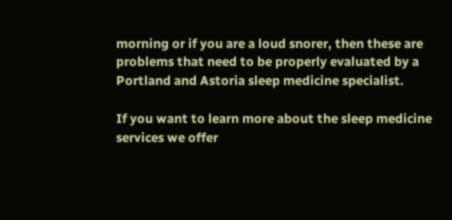morning or if you are a loud snorer, then these are problems that need to be properly evaluated by a Portland and Astoria sleep medicine specialist.

If you want to learn more about the sleep medicine services we offer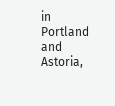in Portland and Astoria,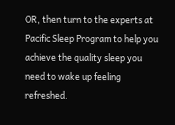OR, then turn to the experts at Pacific Sleep Program to help you achieve the quality sleep you need to wake up feeling refreshed.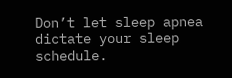Don’t let sleep apnea dictate your sleep schedule.